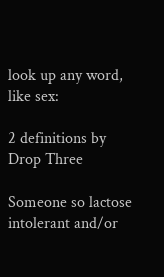look up any word, like sex:

2 definitions by Drop Three

Someone so lactose intolerant and/or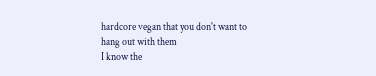hardcore vegan that you don't want to hang out with them
I know the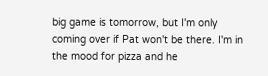big game is tomorrow, but I'm only coming over if Pat won't be there. I'm in the mood for pizza and he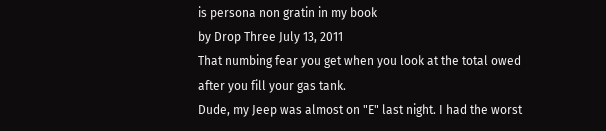is persona non gratin in my book
by Drop Three July 13, 2011
That numbing fear you get when you look at the total owed after you fill your gas tank.
Dude, my Jeep was almost on "E" last night. I had the worst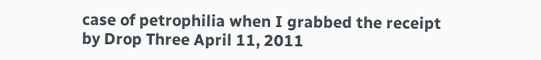case of petrophilia when I grabbed the receipt
by Drop Three April 11, 2011